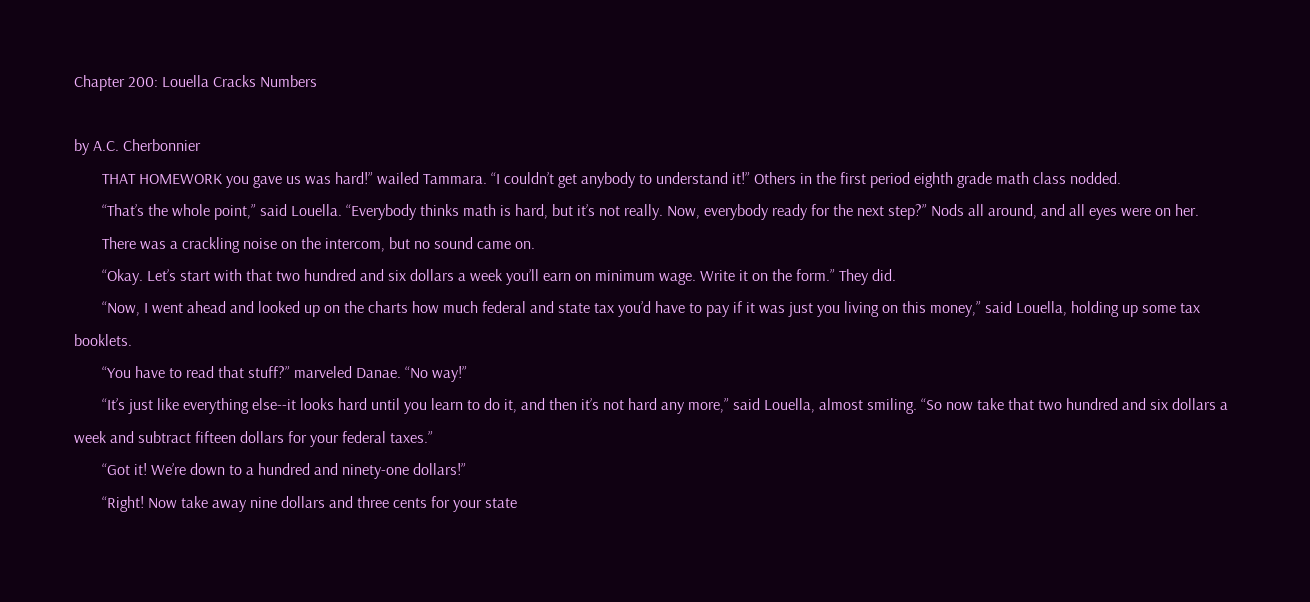Chapter 200: Louella Cracks Numbers

by A.C. Cherbonnier
       THAT HOMEWORK you gave us was hard!” wailed Tammara. “I couldn’t get anybody to understand it!” Others in the first period eighth grade math class nodded.
       “That’s the whole point,” said Louella. “Everybody thinks math is hard, but it’s not really. Now, everybody ready for the next step?” Nods all around, and all eyes were on her.
       There was a crackling noise on the intercom, but no sound came on.
       “Okay. Let’s start with that two hundred and six dollars a week you’ll earn on minimum wage. Write it on the form.” They did.
       “Now, I went ahead and looked up on the charts how much federal and state tax you’d have to pay if it was just you living on this money,” said Louella, holding up some tax booklets.
       “You have to read that stuff?” marveled Danae. “No way!”
       “It’s just like everything else--it looks hard until you learn to do it, and then it’s not hard any more,” said Louella, almost smiling. “So now take that two hundred and six dollars a week and subtract fifteen dollars for your federal taxes.”
       “Got it! We’re down to a hundred and ninety-one dollars!”
       “Right! Now take away nine dollars and three cents for your state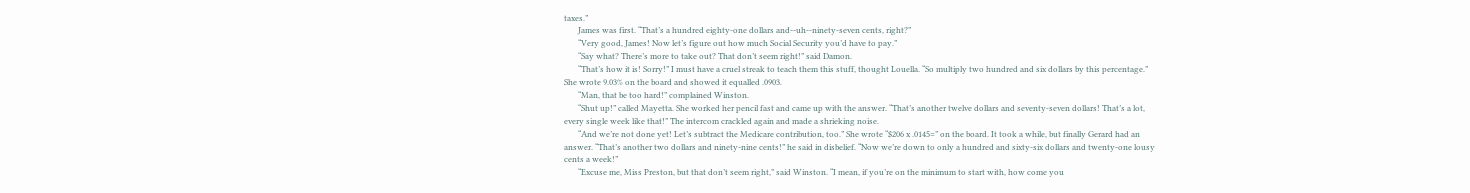taxes.”
       James was first. “That’s a hundred eighty-one dollars and--uh--ninety-seven cents, right?”
       “Very good, James! Now let’s figure out how much Social Security you’d have to pay.”
       “Say what? There’s more to take out? That don’t seem right!” said Damon.
       “That’s how it is! Sorry!” I must have a cruel streak to teach them this stuff, thought Louella. “So multiply two hundred and six dollars by this percentage.” She wrote 9.03% on the board and showed it equalled .0903.
       “Man, that be too hard!” complained Winston.
       “Shut up!” called Mayetta. She worked her pencil fast and came up with the answer. “That’s another twelve dollars and seventy-seven dollars! That’s a lot, every single week like that!” The intercom crackled again and made a shrieking noise.
       “And we’re not done yet! Let’s subtract the Medicare contribution, too.” She wrote “$206 x .0145=” on the board. It took a while, but finally Gerard had an answer. “That’s another two dollars and ninety-nine cents!” he said in disbelief. “Now we’re down to only a hundred and sixty-six dollars and twenty-one lousy cents a week!”
       “Excuse me, Miss Preston, but that don’t seem right,” said Winston. “I mean, if you’re on the minimum to start with, how come you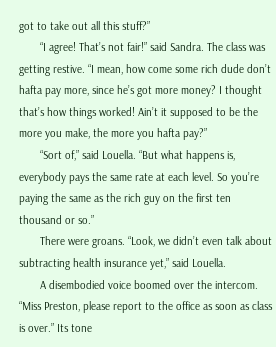got to take out all this stuff?”
       “I agree! That’s not fair!” said Sandra. The class was getting restive. “I mean, how come some rich dude don’t hafta pay more, since he’s got more money? I thought that’s how things worked! Ain’t it supposed to be the more you make, the more you hafta pay?”
       “Sort of,” said Louella. “But what happens is, everybody pays the same rate at each level. So you’re paying the same as the rich guy on the first ten thousand or so.”
       There were groans. “Look, we didn’t even talk about subtracting health insurance yet,” said Louella.
       A disembodied voice boomed over the intercom. “Miss Preston, please report to the office as soon as class is over.” Its tone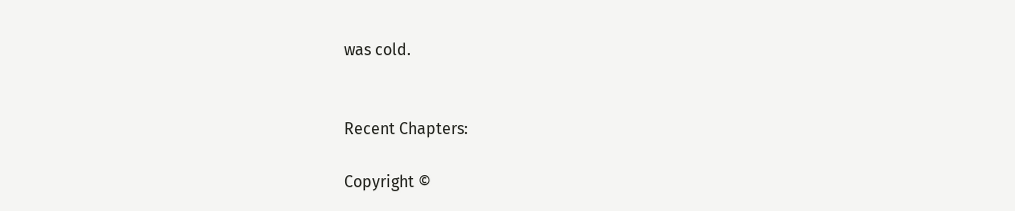was cold.


Recent Chapters:

Copyright ©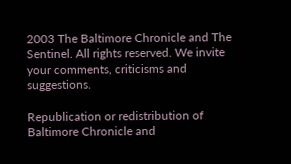2003 The Baltimore Chronicle and The Sentinel. All rights reserved. We invite your comments, criticisms and suggestions.

Republication or redistribution of Baltimore Chronicle and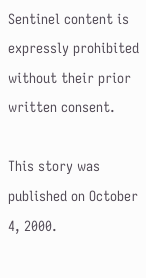Sentinel content is expressly prohibited without their prior written consent.

This story was published on October 4, 2000.